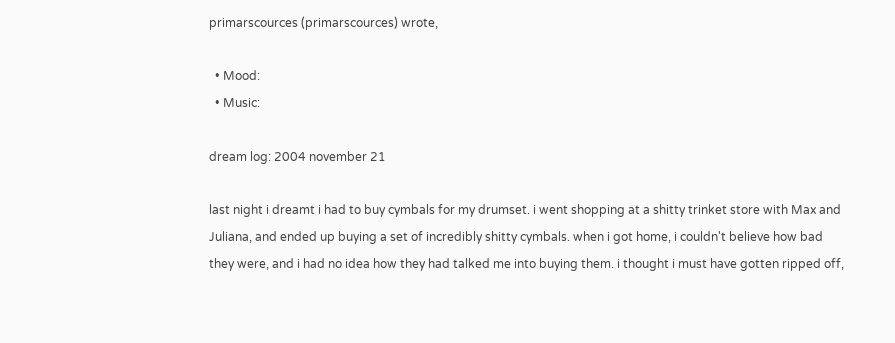primarscources (primarscources) wrote,

  • Mood:
  • Music:

dream log: 2004 november 21

last night i dreamt i had to buy cymbals for my drumset. i went shopping at a shitty trinket store with Max and Juliana, and ended up buying a set of incredibly shitty cymbals. when i got home, i couldn't believe how bad they were, and i had no idea how they had talked me into buying them. i thought i must have gotten ripped off,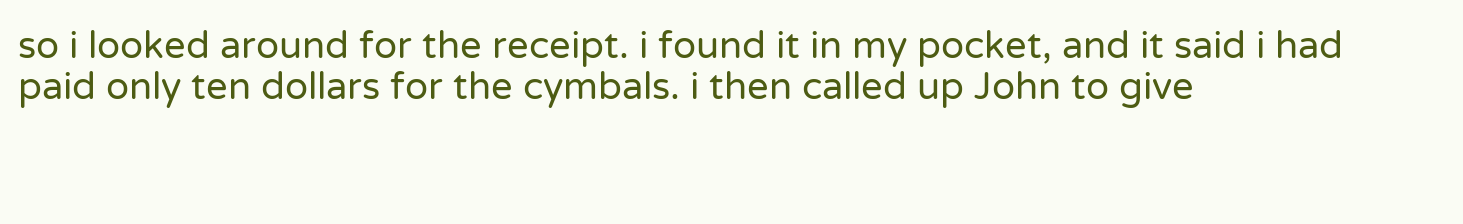so i looked around for the receipt. i found it in my pocket, and it said i had paid only ten dollars for the cymbals. i then called up John to give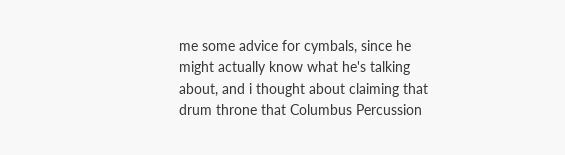me some advice for cymbals, since he might actually know what he's talking about, and i thought about claiming that drum throne that Columbus Percussion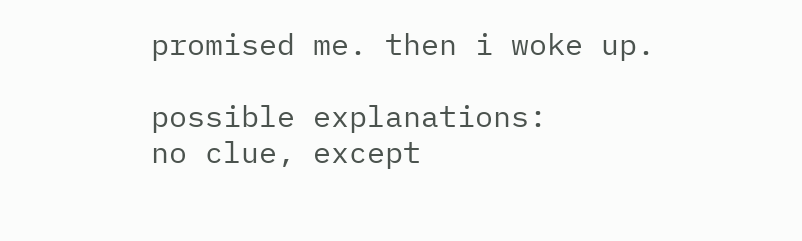promised me. then i woke up.

possible explanations:
no clue, except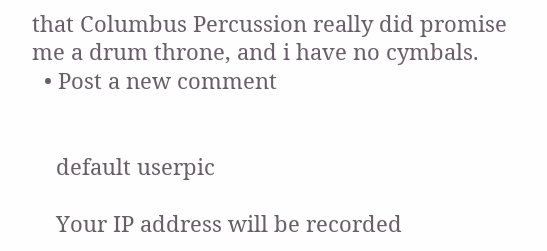that Columbus Percussion really did promise me a drum throne, and i have no cymbals.
  • Post a new comment


    default userpic

    Your IP address will be recorded